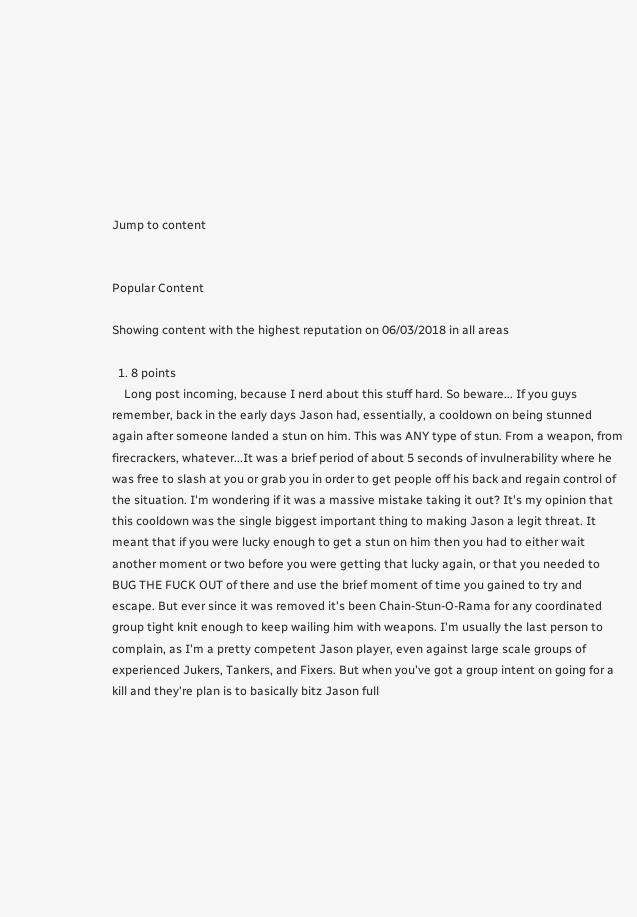Jump to content


Popular Content

Showing content with the highest reputation on 06/03/2018 in all areas

  1. 8 points
    Long post incoming, because I nerd about this stuff hard. So beware... If you guys remember, back in the early days Jason had, essentially, a cooldown on being stunned again after someone landed a stun on him. This was ANY type of stun. From a weapon, from firecrackers, whatever...It was a brief period of about 5 seconds of invulnerability where he was free to slash at you or grab you in order to get people off his back and regain control of the situation. I'm wondering if it was a massive mistake taking it out? It's my opinion that this cooldown was the single biggest important thing to making Jason a legit threat. It meant that if you were lucky enough to get a stun on him then you had to either wait another moment or two before you were getting that lucky again, or that you needed to BUG THE FUCK OUT of there and use the brief moment of time you gained to try and escape. But ever since it was removed it's been Chain-Stun-O-Rama for any coordinated group tight knit enough to keep wailing him with weapons. I'm usually the last person to complain, as I'm a pretty competent Jason player, even against large scale groups of experienced Jukers, Tankers, and Fixers. But when you've got a group intent on going for a kill and they're plan is to basically bitz Jason full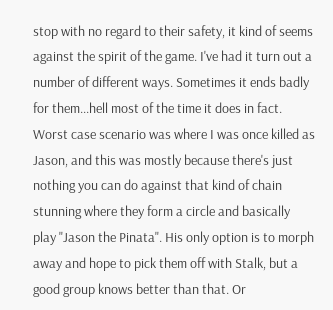stop with no regard to their safety, it kind of seems against the spirit of the game. I've had it turn out a number of different ways. Sometimes it ends badly for them...hell most of the time it does in fact. Worst case scenario was where I was once killed as Jason, and this was mostly because there's just nothing you can do against that kind of chain stunning where they form a circle and basically play "Jason the Pinata". His only option is to morph away and hope to pick them off with Stalk, but a good group knows better than that. Or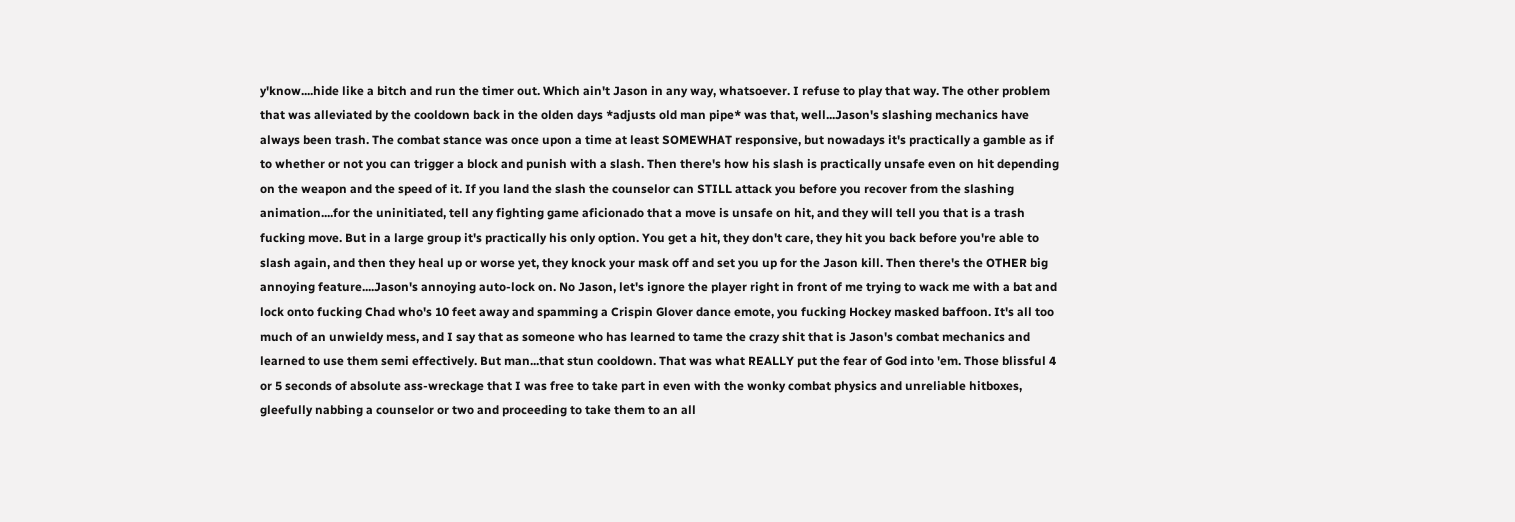y'know....hide like a bitch and run the timer out. Which ain't Jason in any way, whatsoever. I refuse to play that way. The other problem that was alleviated by the cooldown back in the olden days *adjusts old man pipe* was that, well...Jason's slashing mechanics have always been trash. The combat stance was once upon a time at least SOMEWHAT responsive, but nowadays it's practically a gamble as if to whether or not you can trigger a block and punish with a slash. Then there's how his slash is practically unsafe even on hit depending on the weapon and the speed of it. If you land the slash the counselor can STILL attack you before you recover from the slashing animation....for the uninitiated, tell any fighting game aficionado that a move is unsafe on hit, and they will tell you that is a trash fucking move. But in a large group it's practically his only option. You get a hit, they don't care, they hit you back before you're able to slash again, and then they heal up or worse yet, they knock your mask off and set you up for the Jason kill. Then there's the OTHER big annoying feature....Jason's annoying auto-lock on. No Jason, let's ignore the player right in front of me trying to wack me with a bat and lock onto fucking Chad who's 10 feet away and spamming a Crispin Glover dance emote, you fucking Hockey masked baffoon. It's all too much of an unwieldy mess, and I say that as someone who has learned to tame the crazy shit that is Jason's combat mechanics and learned to use them semi effectively. But man...that stun cooldown. That was what REALLY put the fear of God into 'em. Those blissful 4 or 5 seconds of absolute ass-wreckage that I was free to take part in even with the wonky combat physics and unreliable hitboxes, gleefully nabbing a counselor or two and proceeding to take them to an all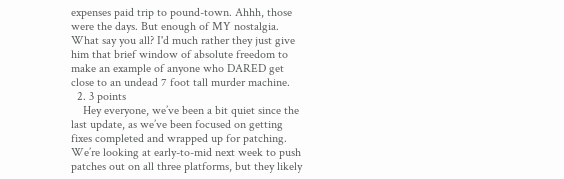expenses paid trip to pound-town. Ahhh, those were the days. But enough of MY nostalgia. What say you all? I'd much rather they just give him that brief window of absolute freedom to make an example of anyone who DARED get close to an undead 7 foot tall murder machine.
  2. 3 points
    Hey everyone, we’ve been a bit quiet since the last update, as we’ve been focused on getting fixes completed and wrapped up for patching. We’re looking at early-to-mid next week to push patches out on all three platforms, but they likely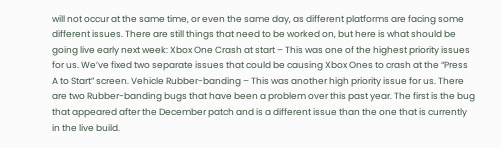will not occur at the same time, or even the same day, as different platforms are facing some different issues. There are still things that need to be worked on, but here is what should be going live early next week: Xbox One Crash at start – This was one of the highest priority issues for us. We’ve fixed two separate issues that could be causing Xbox Ones to crash at the “Press A to Start” screen. Vehicle Rubber-banding – This was another high priority issue for us. There are two Rubber-banding bugs that have been a problem over this past year. The first is the bug that appeared after the December patch and is a different issue than the one that is currently in the live build.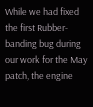While we had fixed the first Rubber-banding bug during our work for the May patch, the engine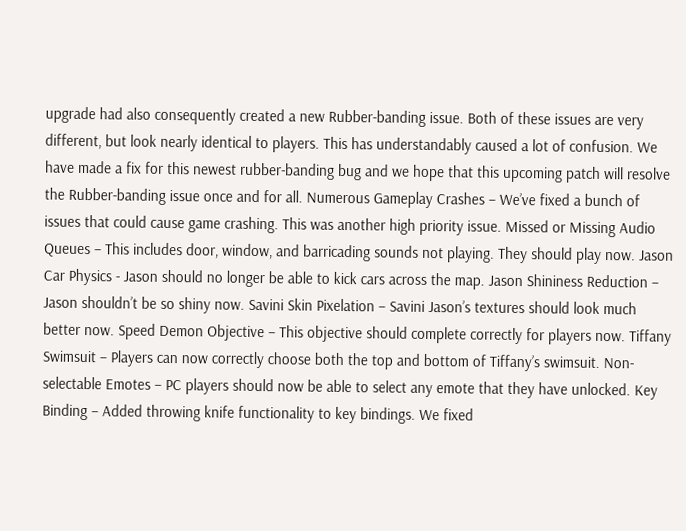upgrade had also consequently created a new Rubber-banding issue. Both of these issues are very different, but look nearly identical to players. This has understandably caused a lot of confusion. We have made a fix for this newest rubber-banding bug and we hope that this upcoming patch will resolve the Rubber-banding issue once and for all. Numerous Gameplay Crashes – We’ve fixed a bunch of issues that could cause game crashing. This was another high priority issue. Missed or Missing Audio Queues – This includes door, window, and barricading sounds not playing. They should play now. Jason Car Physics - Jason should no longer be able to kick cars across the map. Jason Shininess Reduction – Jason shouldn’t be so shiny now. Savini Skin Pixelation – Savini Jason’s textures should look much better now. Speed Demon Objective – This objective should complete correctly for players now. Tiffany Swimsuit – Players can now correctly choose both the top and bottom of Tiffany’s swimsuit. Non-selectable Emotes – PC players should now be able to select any emote that they have unlocked. Key Binding – Added throwing knife functionality to key bindings. We fixed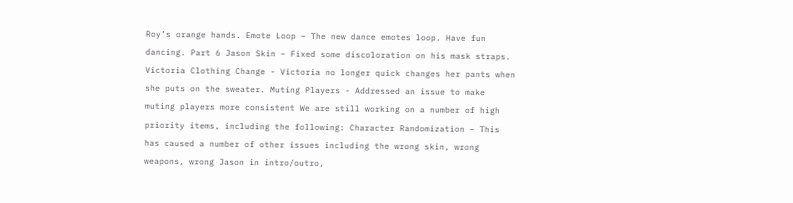Roy’s orange hands. Emote Loop – The new dance emotes loop. Have fun dancing. Part 6 Jason Skin – Fixed some discoloration on his mask straps. Victoria Clothing Change - Victoria no longer quick changes her pants when she puts on the sweater. Muting Players - Addressed an issue to make muting players more consistent We are still working on a number of high priority items, including the following: Character Randomization – This has caused a number of other issues including the wrong skin, wrong weapons, wrong Jason in intro/outro,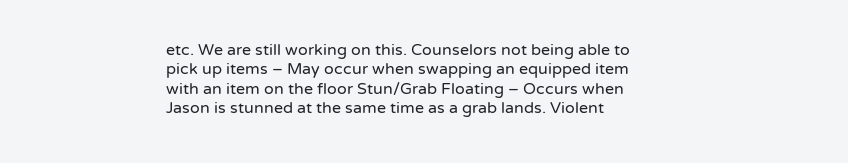etc. We are still working on this. Counselors not being able to pick up items – May occur when swapping an equipped item with an item on the floor Stun/Grab Floating – Occurs when Jason is stunned at the same time as a grab lands. Violent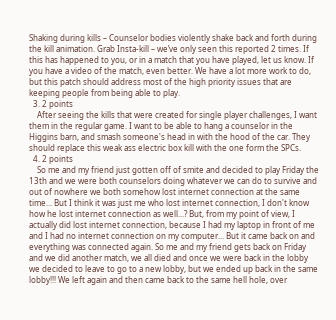Shaking during kills – Counselor bodies violently shake back and forth during the kill animation. Grab Insta-kill – we’ve only seen this reported 2 times. If this has happened to you, or in a match that you have played, let us know. If you have a video of the match, even better. We have a lot more work to do, but this patch should address most of the high priority issues that are keeping people from being able to play.
  3. 2 points
    After seeing the kills that were created for single player challenges, I want them in the regular game. I want to be able to hang a counselor in the Higgins barn, and smash someone's head in with the hood of the car. They should replace this weak ass electric box kill with the one form the SPCs.
  4. 2 points
    So me and my friend just gotten off of smite and decided to play Friday the 13th and we were both counselors doing whatever we can do to survive and out of nowhere we both somehow lost internet connection at the same time... But I think it was just me who lost internet connection, I don't know how he lost internet connection as well...? But, from my point of view, I actually did lost internet connection, because I had my laptop in front of me and I had no internet connection on my computer... But it came back on and everything was connected again. So me and my friend gets back on Friday and we did another match, we all died and once we were back in the lobby we decided to leave to go to a new lobby, but we ended up back in the same lobby!!! We left again and then came back to the same hell hole, over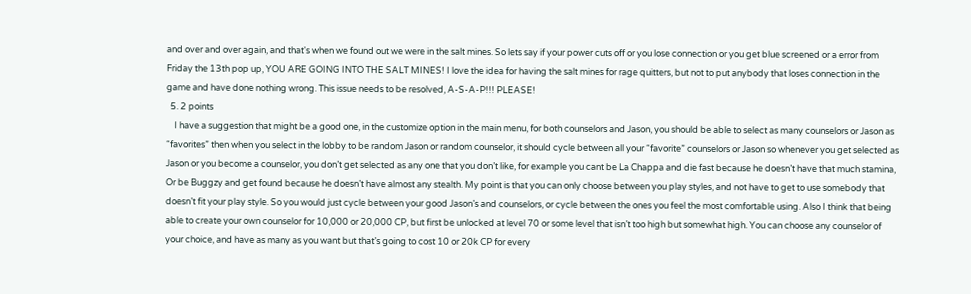and over and over again, and that's when we found out we were in the salt mines. So lets say if your power cuts off or you lose connection or you get blue screened or a error from Friday the 13th pop up, YOU ARE GOING INTO THE SALT MINES! I love the idea for having the salt mines for rage quitters, but not to put anybody that loses connection in the game and have done nothing wrong. This issue needs to be resolved, A-S-A-P!!! PLEASE!
  5. 2 points
    I have a suggestion that might be a good one, in the customize option in the main menu, for both counselors and Jason, you should be able to select as many counselors or Jason as “favorites” then when you select in the lobby to be random Jason or random counselor, it should cycle between all your “favorite” counselors or Jason so whenever you get selected as Jason or you become a counselor, you don’t get selected as any one that you don’t like, for example you cant be La Chappa and die fast because he doesn’t have that much stamina, Or be Buggzy and get found because he doesn’t have almost any stealth. My point is that you can only choose between you play styles, and not have to get to use somebody that doesn’t fit your play style. So you would just cycle between your good Jason’s and counselors, or cycle between the ones you feel the most comfortable using. Also I think that being able to create your own counselor for 10,000 or 20,000 CP, but first be unlocked at level 70 or some level that isn’t too high but somewhat high. You can choose any counselor of your choice, and have as many as you want but that’s going to cost 10 or 20k CP for every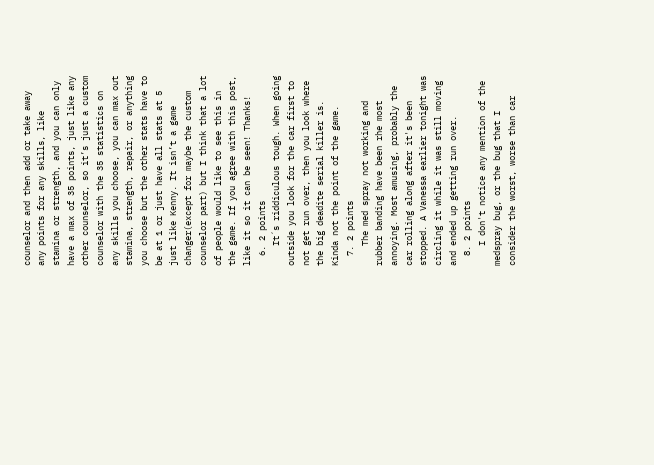counselor and then add or take away any points for any skills, like stamina or strength, and you can only have a max of 35 points, just like any other counselor, so it’s just a custom counselor with the 35 statistics on any skills you choose, you can max out stamina, strength, repair, or anything you choose but the other stats have to be at 1 or just have all stats at 5 just like Kenny. It isn’t a game changer(except for maybe the custom counselor part) but I think that a lot of people would like to see this in the game. If you agree with this post, like it so it can be seen! Thanks!
  6. 2 points
    It´s riddiculous tough. When going outside you look for the car first to not get run over, then you look where the big deadite serial killer is. Kinda not the point of the game.
  7. 2 points
    The med spray not working and rubber banding have been rhe most annoying. Most amusing, probably the car rolling along after it's been stopped. A Vanessa earlier tonight was circling it while it was still moving and ended up getting run over.
  8. 2 points
    I don't notice any mention of the medspray bug, or the bug that I consider the worst, worse than car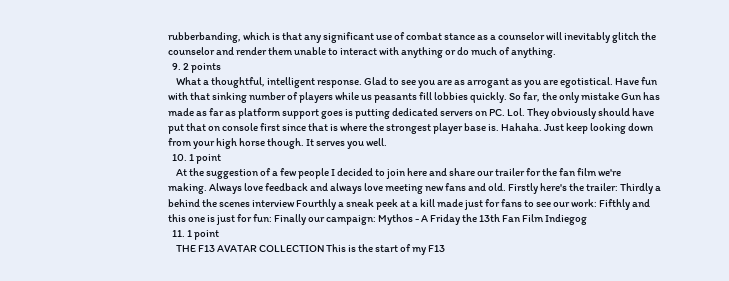rubberbanding, which is that any significant use of combat stance as a counselor will inevitably glitch the counselor and render them unable to interact with anything or do much of anything.
  9. 2 points
    What a thoughtful, intelligent response. Glad to see you are as arrogant as you are egotistical. Have fun with that sinking number of players while us peasants fill lobbies quickly. So far, the only mistake Gun has made as far as platform support goes is putting dedicated servers on PC. Lol. They obviously should have put that on console first since that is where the strongest player base is. Hahaha. Just keep looking down from your high horse though. It serves you well.
  10. 1 point
    At the suggestion of a few people I decided to join here and share our trailer for the fan film we're making. Always love feedback and always love meeting new fans and old. Firstly here's the trailer: Thirdly a behind the scenes interview Fourthly a sneak peek at a kill made just for fans to see our work: Fifthly and this one is just for fun: Finally our campaign: Mythos - A Friday the 13th Fan Film Indiegog
  11. 1 point
    THE F13 AVATAR COLLECTION This is the start of my F13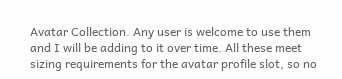Avatar Collection. Any user is welcome to use them and I will be adding to it over time. All these meet sizing requirements for the avatar profile slot, so no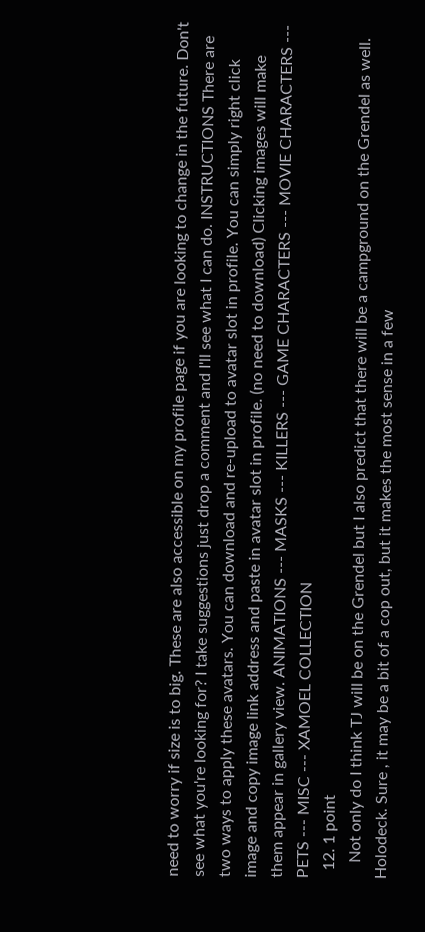need to worry if size is to big. These are also accessible on my profile page if you are looking to change in the future. Don't see what you're looking for? I take suggestions just drop a comment and I'll see what I can do. INSTRUCTIONS There are two ways to apply these avatars. You can download and re-upload to avatar slot in profile. You can simply right click image and copy image link address and paste in avatar slot in profile. (no need to download) Clicking images will make them appear in gallery view. ANIMATIONS --- MASKS --- KILLERS --- GAME CHARACTERS --- MOVIE CHARACTERS --- PETS --- MISC --- XAMOEL COLLECTION
  12. 1 point
    Not only do I think TJ will be on the Grendel but I also predict that there will be a campground on the Grendel as well. Holodeck. Sure , it may be a bit of a cop out, but it makes the most sense in a few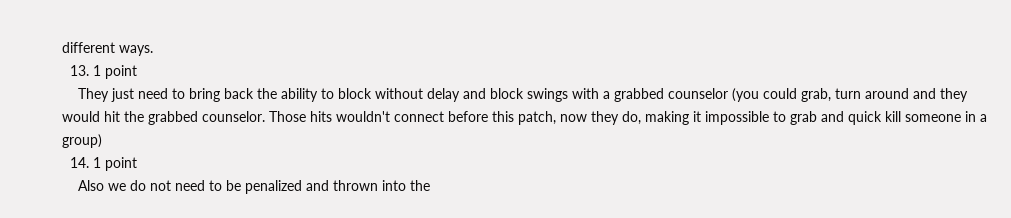different ways.
  13. 1 point
    They just need to bring back the ability to block without delay and block swings with a grabbed counselor (you could grab, turn around and they would hit the grabbed counselor. Those hits wouldn't connect before this patch, now they do, making it impossible to grab and quick kill someone in a group)
  14. 1 point
    Also we do not need to be penalized and thrown into the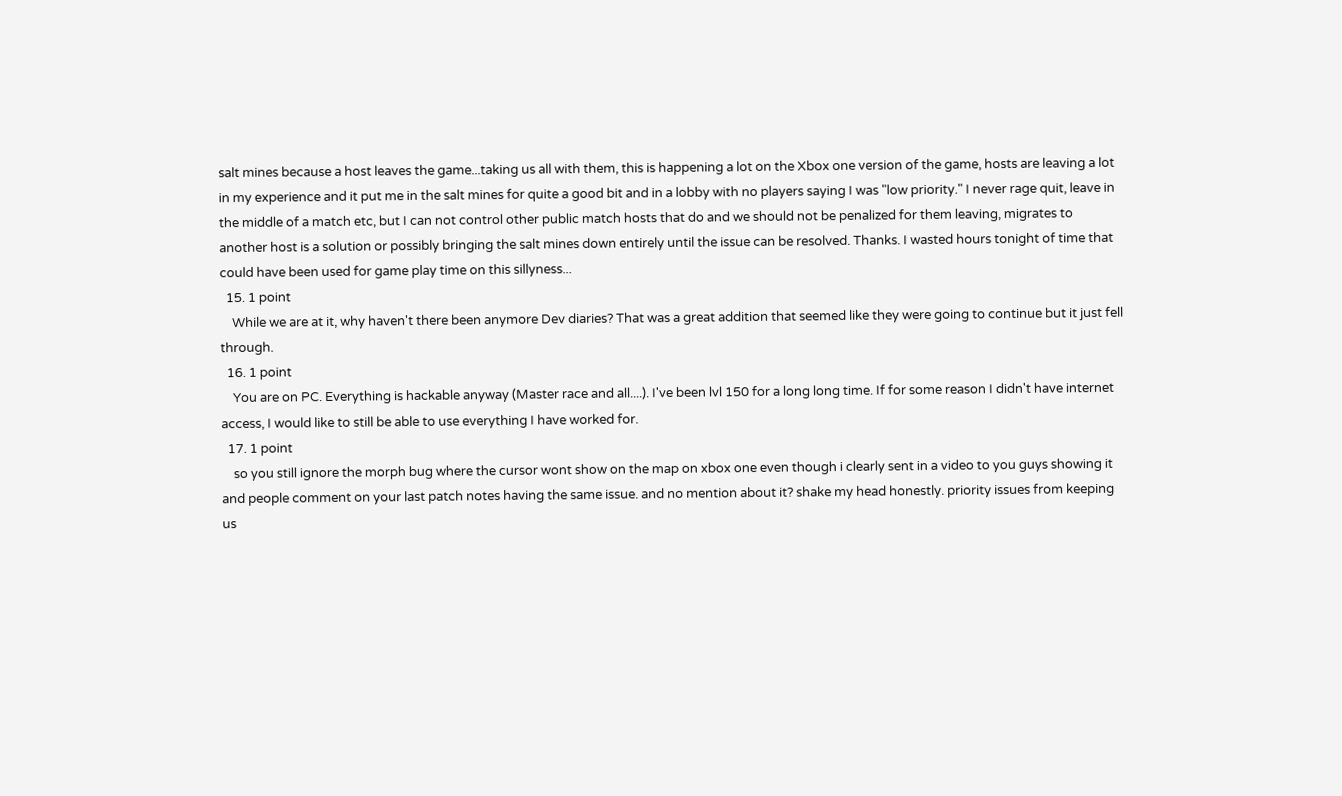salt mines because a host leaves the game...taking us all with them, this is happening a lot on the Xbox one version of the game, hosts are leaving a lot in my experience and it put me in the salt mines for quite a good bit and in a lobby with no players saying I was "low priority." I never rage quit, leave in the middle of a match etc, but I can not control other public match hosts that do and we should not be penalized for them leaving, migrates to another host is a solution or possibly bringing the salt mines down entirely until the issue can be resolved. Thanks. I wasted hours tonight of time that could have been used for game play time on this sillyness...
  15. 1 point
    While we are at it, why haven't there been anymore Dev diaries? That was a great addition that seemed like they were going to continue but it just fell through.
  16. 1 point
    You are on PC. Everything is hackable anyway (Master race and all....). I've been lvl 150 for a long long time. If for some reason I didn't have internet access, I would like to still be able to use everything I have worked for.
  17. 1 point
    so you still ignore the morph bug where the cursor wont show on the map on xbox one even though i clearly sent in a video to you guys showing it and people comment on your last patch notes having the same issue. and no mention about it? shake my head honestly. priority issues from keeping us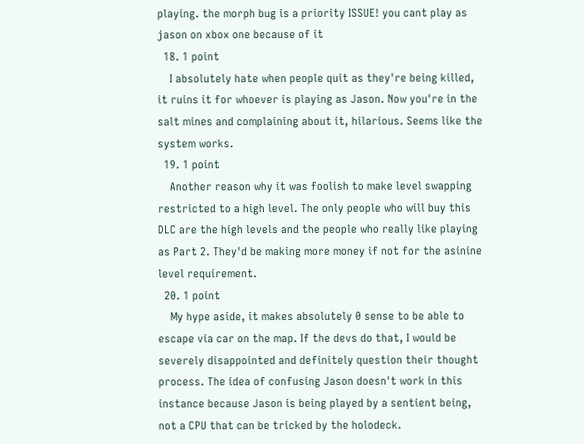playing. the morph bug is a priority ISSUE! you cant play as jason on xbox one because of it
  18. 1 point
    I absolutely hate when people quit as they're being killed, it ruins it for whoever is playing as Jason. Now you're in the salt mines and complaining about it, hilarious. Seems like the system works.
  19. 1 point
    Another reason why it was foolish to make level swapping restricted to a high level. The only people who will buy this DLC are the high levels and the people who really like playing as Part 2. They'd be making more money if not for the asinine level requirement.
  20. 1 point
    My hype aside, it makes absolutely 0 sense to be able to escape via car on the map. If the devs do that, I would be severely disappointed and definitely question their thought process. The idea of confusing Jason doesn't work in this instance because Jason is being played by a sentient being, not a CPU that can be tricked by the holodeck.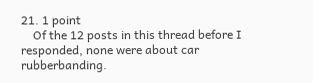21. 1 point
    Of the 12 posts in this thread before I responded, none were about car rubberbanding.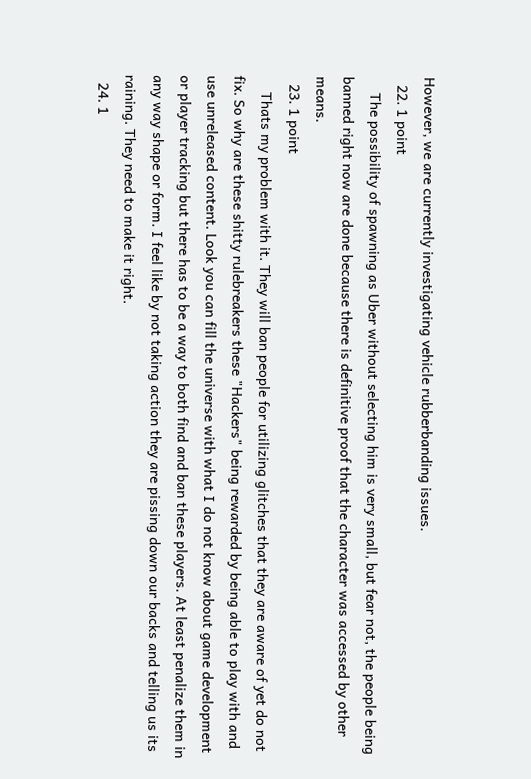However, we are currently investigating vehicle rubberbanding issues.
  22. 1 point
    The possibility of spawning as Uber without selecting him is very small, but fear not, the people being banned right now are done because there is definitive proof that the character was accessed by other means.
  23. 1 point
    Thats my problem with it. They will ban people for utilizing glitches that they are aware of yet do not fix. So why are these shitty rulebreakers these "Hackers" being rewarded by being able to play with and use unreleased content. Look you can fill the universe with what I do not know about game development or player tracking but there has to be a way to both find and ban these players. At least penalize them in any way shape or form. I feel like by not taking action they are pissing down our backs and telling us its raining. They need to make it right.
  24. 1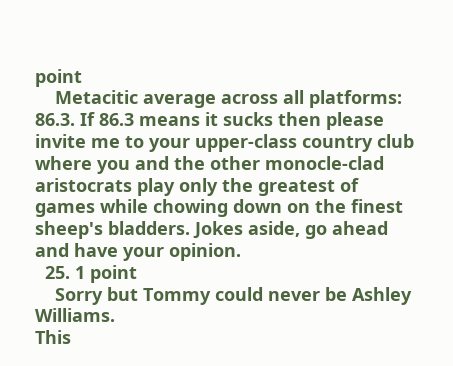point
    Metacitic average across all platforms: 86.3. If 86.3 means it sucks then please invite me to your upper-class country club where you and the other monocle-clad aristocrats play only the greatest of games while chowing down on the finest sheep's bladders. Jokes aside, go ahead and have your opinion.
  25. 1 point
    Sorry but Tommy could never be Ashley Williams.
This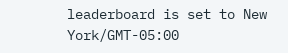leaderboard is set to New York/GMT-05:00